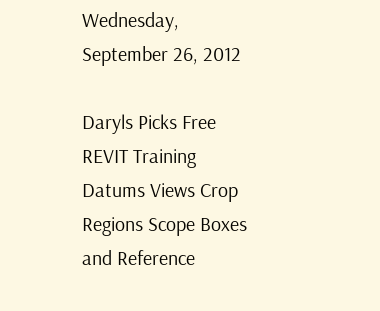Wednesday, September 26, 2012

Daryls Picks Free REVIT Training Datums Views Crop Regions Scope Boxes and Reference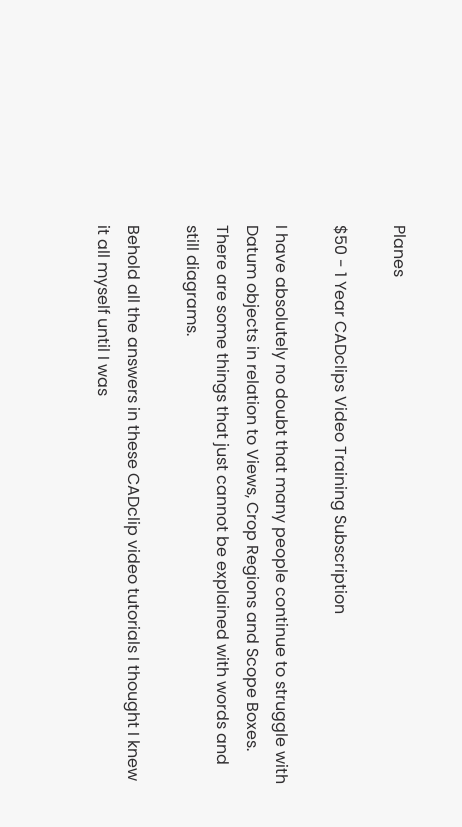Planes

$50 - 1 Year CADclips Video Training Subscription

I have absolutely no doubt that many people continue to struggle with Datum objects in relation to Views, Crop Regions and Scope Boxes. There are some things that just cannot be explained with words and still diagrams.

Behold all the answers in these CADclip video tutorials I thought I knew it all myself until I was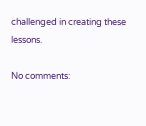challenged in creating these lessons.

No comments: